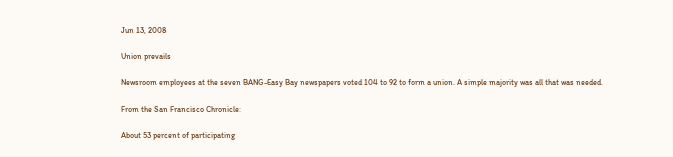Jun 13, 2008

Union prevails

Newsroom employees at the seven BANG-Easy Bay newspapers voted 104 to 92 to form a union. A simple majority was all that was needed.

From the San Francisco Chronicle:

About 53 percent of participating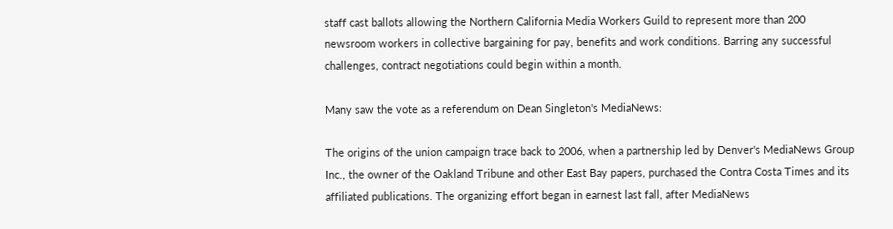staff cast ballots allowing the Northern California Media Workers Guild to represent more than 200 newsroom workers in collective bargaining for pay, benefits and work conditions. Barring any successful challenges, contract negotiations could begin within a month.

Many saw the vote as a referendum on Dean Singleton's MediaNews:

The origins of the union campaign trace back to 2006, when a partnership led by Denver's MediaNews Group Inc., the owner of the Oakland Tribune and other East Bay papers, purchased the Contra Costa Times and its affiliated publications. The organizing effort began in earnest last fall, after MediaNews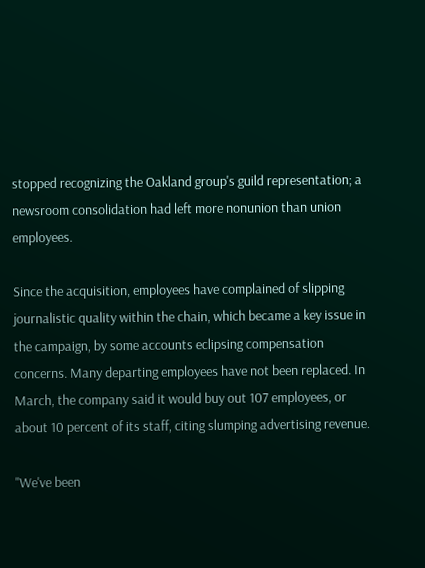stopped recognizing the Oakland group's guild representation; a newsroom consolidation had left more nonunion than union employees.

Since the acquisition, employees have complained of slipping journalistic quality within the chain, which became a key issue in the campaign, by some accounts eclipsing compensation concerns. Many departing employees have not been replaced. In March, the company said it would buy out 107 employees, or about 10 percent of its staff, citing slumping advertising revenue.

"We've been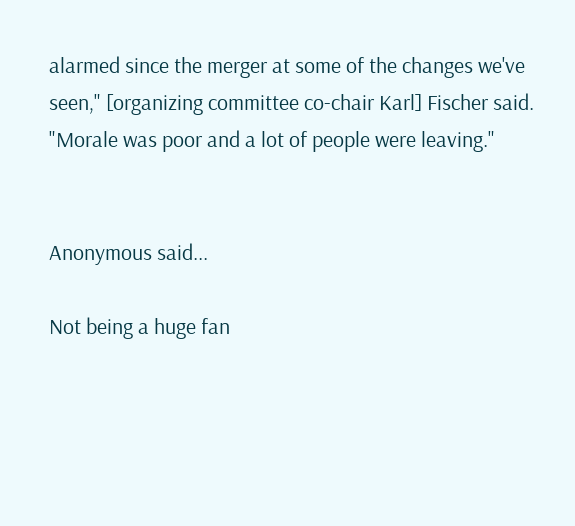alarmed since the merger at some of the changes we've seen," [organizing committee co-chair Karl] Fischer said. "Morale was poor and a lot of people were leaving."


Anonymous said...

Not being a huge fan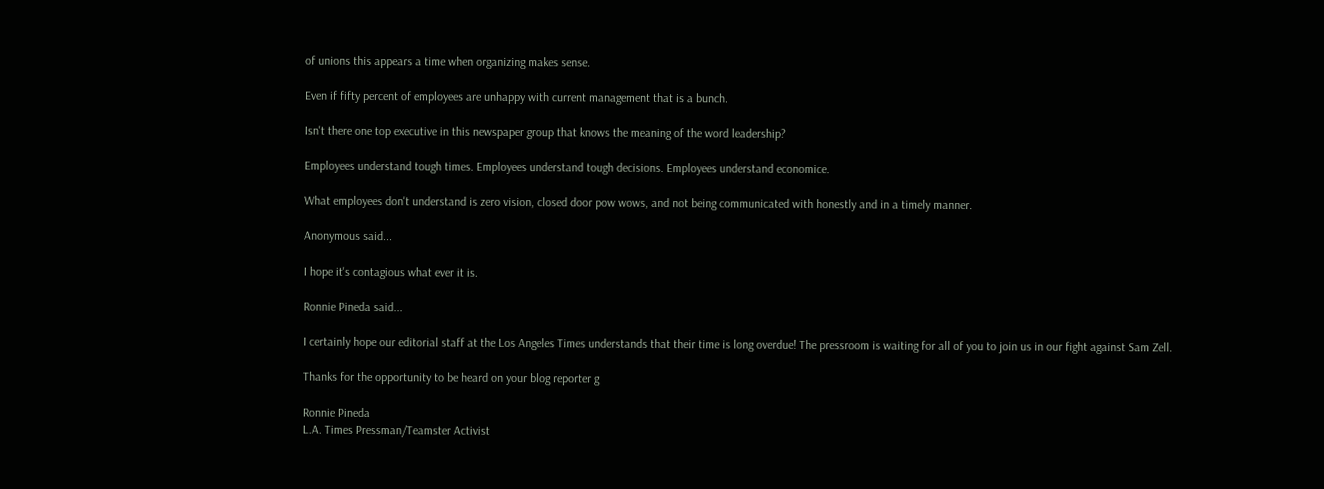of unions this appears a time when organizing makes sense.

Even if fifty percent of employees are unhappy with current management that is a bunch.

Isn't there one top executive in this newspaper group that knows the meaning of the word leadership?

Employees understand tough times. Employees understand tough decisions. Employees understand economice.

What employees don't understand is zero vision, closed door pow wows, and not being communicated with honestly and in a timely manner.

Anonymous said...

I hope it's contagious what ever it is.

Ronnie Pineda said...

I certainly hope our editorial staff at the Los Angeles Times understands that their time is long overdue! The pressroom is waiting for all of you to join us in our fight against Sam Zell.

Thanks for the opportunity to be heard on your blog reporter g

Ronnie Pineda
L.A. Times Pressman/Teamster Activist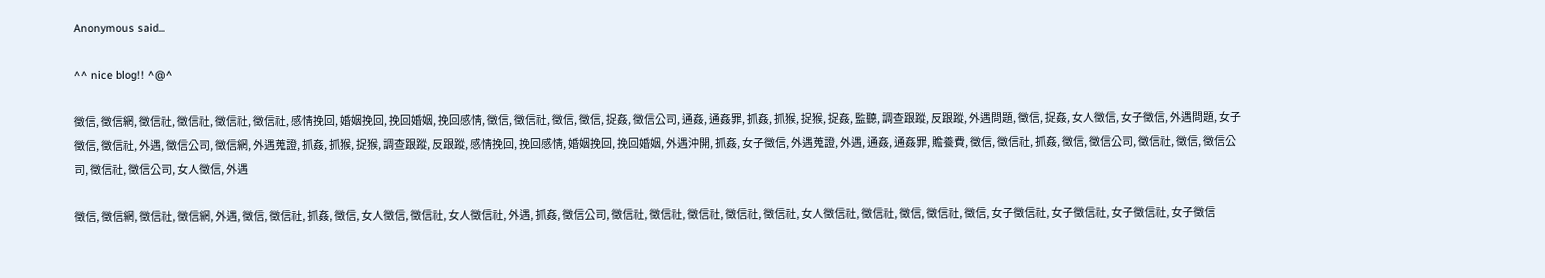Anonymous said...

^^ nice blog!! ^@^

徵信, 徵信網, 徵信社, 徵信社, 徵信社, 徵信社, 感情挽回, 婚姻挽回, 挽回婚姻, 挽回感情, 徵信, 徵信社, 徵信, 徵信, 捉姦, 徵信公司, 通姦, 通姦罪, 抓姦, 抓猴, 捉猴, 捉姦, 監聽, 調查跟蹤, 反跟蹤, 外遇問題, 徵信, 捉姦, 女人徵信, 女子徵信, 外遇問題, 女子徵信, 徵信社, 外遇, 徵信公司, 徵信網, 外遇蒐證, 抓姦, 抓猴, 捉猴, 調查跟蹤, 反跟蹤, 感情挽回, 挽回感情, 婚姻挽回, 挽回婚姻, 外遇沖開, 抓姦, 女子徵信, 外遇蒐證, 外遇, 通姦, 通姦罪, 贍養費, 徵信, 徵信社, 抓姦, 徵信, 徵信公司, 徵信社, 徵信, 徵信公司, 徵信社, 徵信公司, 女人徵信, 外遇

徵信, 徵信網, 徵信社, 徵信網, 外遇, 徵信, 徵信社, 抓姦, 徵信, 女人徵信, 徵信社, 女人徵信社, 外遇, 抓姦, 徵信公司, 徵信社, 徵信社, 徵信社, 徵信社, 徵信社, 女人徵信社, 徵信社, 徵信, 徵信社, 徵信, 女子徵信社, 女子徵信社, 女子徵信社, 女子徵信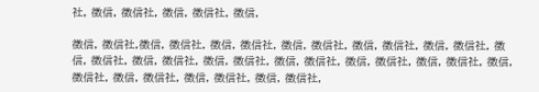社, 徵信, 徵信社, 徵信, 徵信社, 徵信,

徵信, 徵信社,徵信, 徵信社, 徵信, 徵信社, 徵信, 徵信社, 徵信, 徵信社, 徵信, 徵信社, 徵信, 徵信社, 徵信, 徵信社, 徵信, 徵信社, 徵信, 徵信社, 徵信, 徵信社, 徵信, 徵信社, 徵信, 徵信社, 徵信, 徵信社, 徵信, 徵信社, 徵信, 徵信社,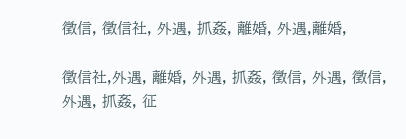徵信, 徵信社, 外遇, 抓姦, 離婚, 外遇,離婚,

徵信社,外遇, 離婚, 外遇, 抓姦, 徵信, 外遇, 徵信,外遇, 抓姦, 征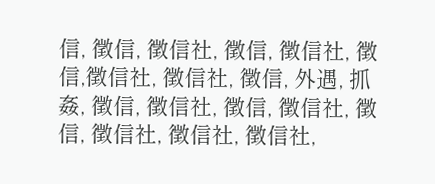信, 徵信, 徵信社, 徵信, 徵信社, 徵信,徵信社, 徵信社, 徵信, 外遇, 抓姦, 徵信, 徵信社, 徵信, 徵信社, 徵信, 徵信社, 徵信社, 徵信社,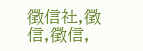徵信社,徵信,徵信,